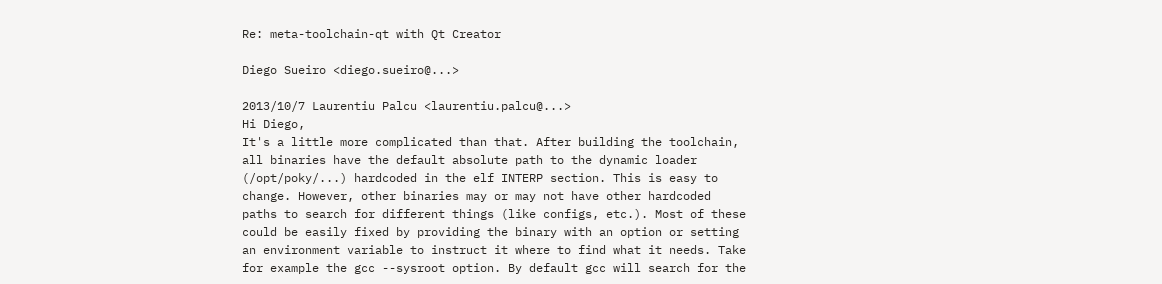Re: meta-toolchain-qt with Qt Creator

Diego Sueiro <diego.sueiro@...>

2013/10/7 Laurentiu Palcu <laurentiu.palcu@...>
Hi Diego,
It's a little more complicated than that. After building the toolchain,
all binaries have the default absolute path to the dynamic loader
(/opt/poky/...) hardcoded in the elf INTERP section. This is easy to
change. However, other binaries may or may not have other hardcoded
paths to search for different things (like configs, etc.). Most of these
could be easily fixed by providing the binary with an option or setting
an environment variable to instruct it where to find what it needs. Take
for example the gcc --sysroot option. By default gcc will search for the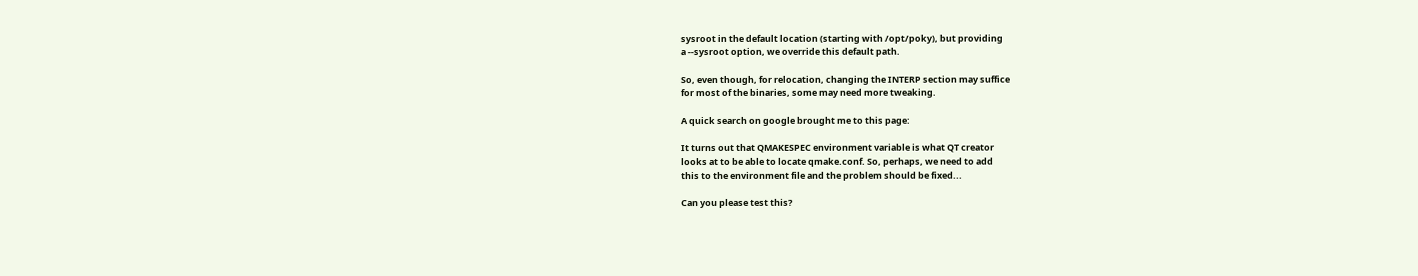sysroot in the default location (starting with /opt/poky), but providing
a --sysroot option, we override this default path.

So, even though, for relocation, changing the INTERP section may suffice
for most of the binaries, some may need more tweaking.

A quick search on google brought me to this page:

It turns out that QMAKESPEC environment variable is what QT creator
looks at to be able to locate qmake.conf. So, perhaps, we need to add
this to the environment file and the problem should be fixed...

Can you please test this?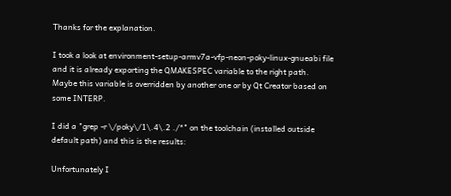Thanks for the explanation.

I took a look at environment-setup-armv7a-vfp-neon-poky-linux-gnueabi file and it is already exporting the QMAKESPEC variable to the right path.
Maybe this variable is overridden by another one or by Qt Creator based on some INTERP.

I did a "grep -r \/poky\/1\.4\.2 ./*" on the toolchain (installed outside default path) and this is the results:

Unfortunately I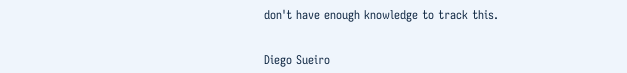don't have enough knowledge to track this.


Diego Sueiro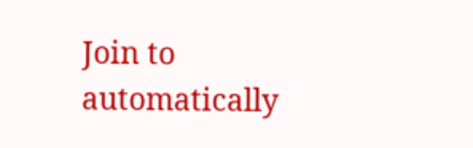Join to automatically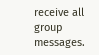receive all group messages.